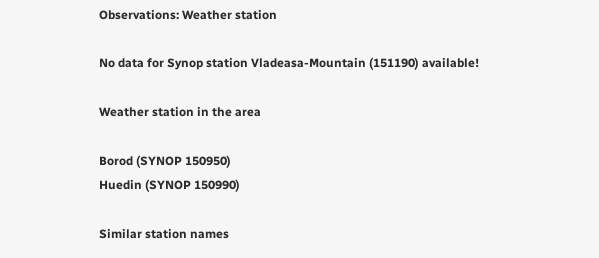Observations: Weather station

No data for Synop station Vladeasa-Mountain (151190) available!

Weather station in the area

Borod (SYNOP 150950)
Huedin (SYNOP 150990)

Similar station names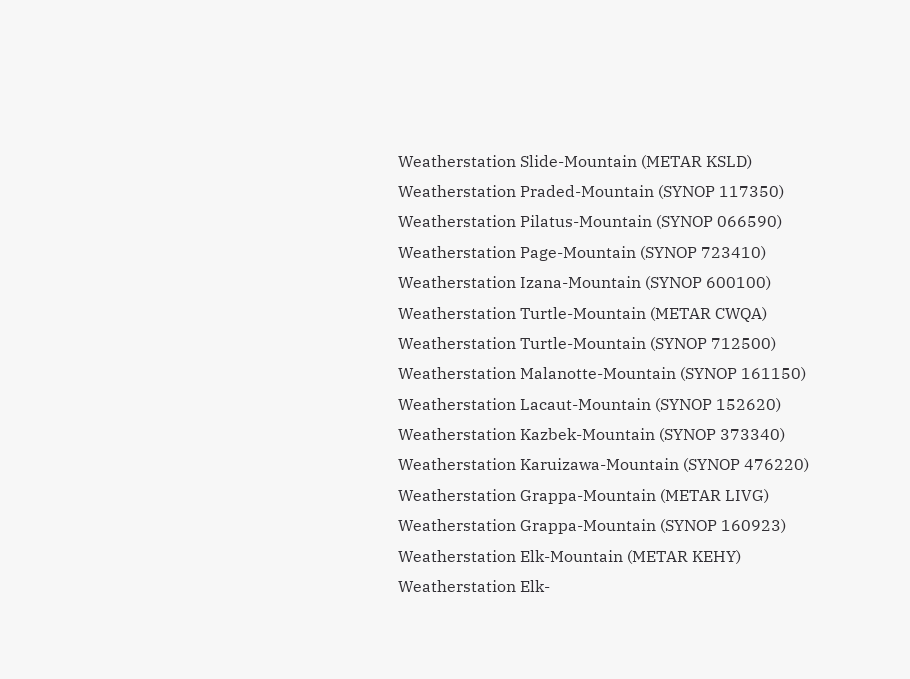Weatherstation Slide-Mountain (METAR KSLD)
Weatherstation Praded-Mountain (SYNOP 117350)
Weatherstation Pilatus-Mountain (SYNOP 066590)
Weatherstation Page-Mountain (SYNOP 723410)
Weatherstation Izana-Mountain (SYNOP 600100)
Weatherstation Turtle-Mountain (METAR CWQA)
Weatherstation Turtle-Mountain (SYNOP 712500)
Weatherstation Malanotte-Mountain (SYNOP 161150)
Weatherstation Lacaut-Mountain (SYNOP 152620)
Weatherstation Kazbek-Mountain (SYNOP 373340)
Weatherstation Karuizawa-Mountain (SYNOP 476220)
Weatherstation Grappa-Mountain (METAR LIVG)
Weatherstation Grappa-Mountain (SYNOP 160923)
Weatherstation Elk-Mountain (METAR KEHY)
Weatherstation Elk-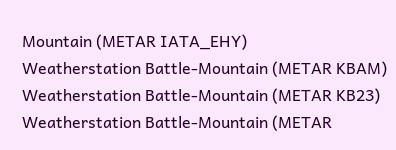Mountain (METAR IATA_EHY)
Weatherstation Battle-Mountain (METAR KBAM)
Weatherstation Battle-Mountain (METAR KB23)
Weatherstation Battle-Mountain (METAR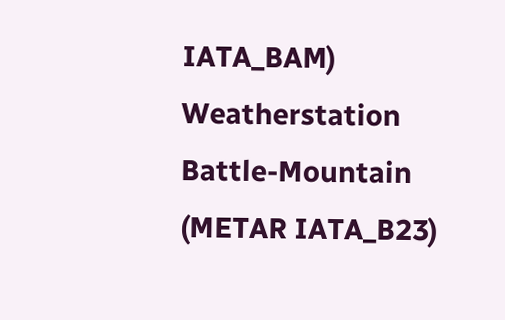IATA_BAM)
Weatherstation Battle-Mountain (METAR IATA_B23)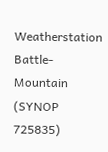Weatherstation Battle-Mountain (SYNOP 725835)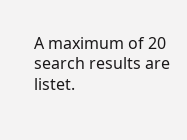A maximum of 20 search results are listet.